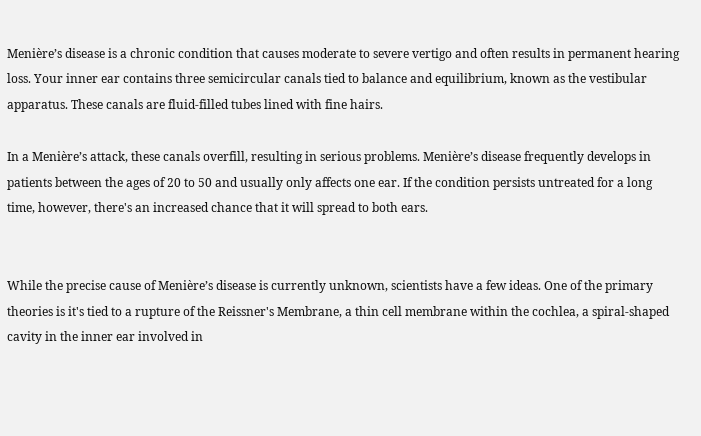Menière’s disease is a chronic condition that causes moderate to severe vertigo and often results in permanent hearing loss. Your inner ear contains three semicircular canals tied to balance and equilibrium, known as the vestibular apparatus. These canals are fluid-filled tubes lined with fine hairs.

In a Menière’s attack, these canals overfill, resulting in serious problems. Menière’s disease frequently develops in patients between the ages of 20 to 50 and usually only affects one ear. If the condition persists untreated for a long time, however, there's an increased chance that it will spread to both ears.


While the precise cause of Menière’s disease is currently unknown, scientists have a few ideas. One of the primary theories is it's tied to a rupture of the Reissner's Membrane, a thin cell membrane within the cochlea, a spiral-shaped cavity in the inner ear involved in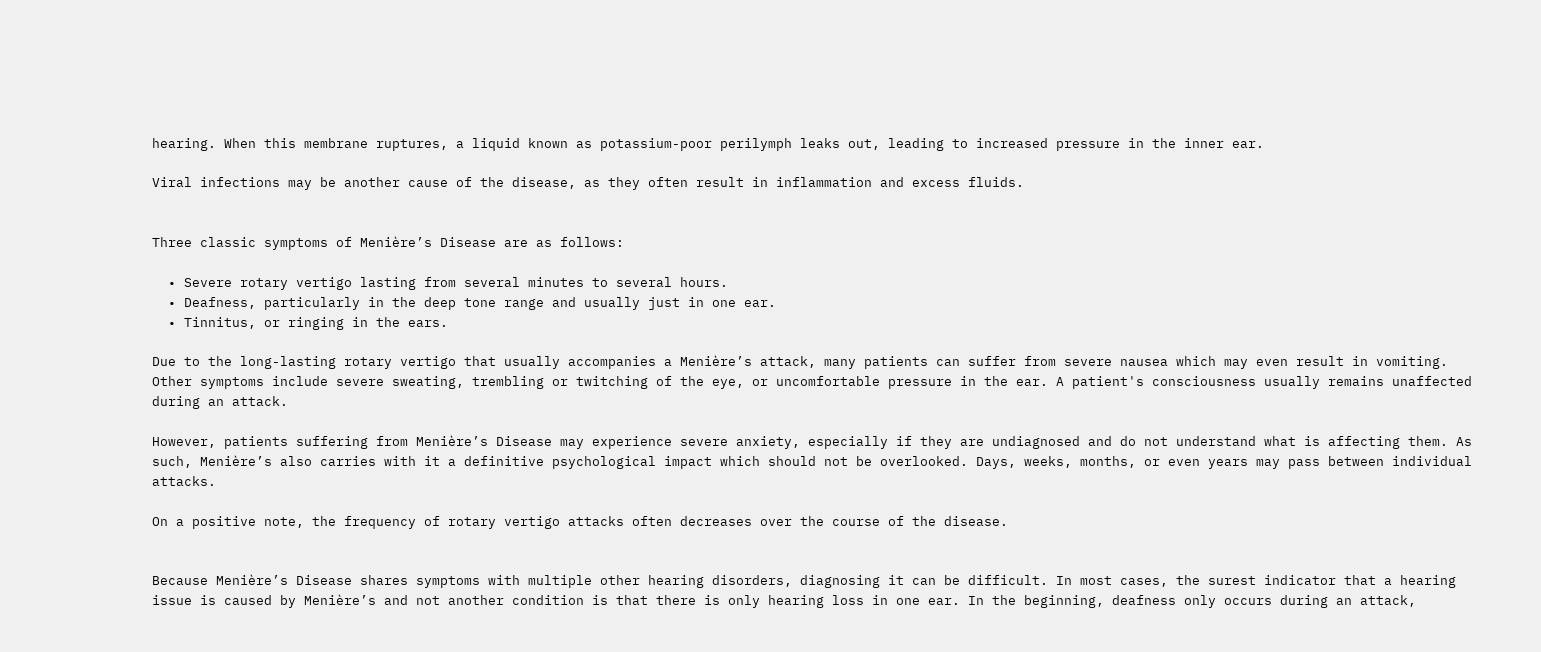hearing. When this membrane ruptures, a liquid known as potassium-poor perilymph leaks out, leading to increased pressure in the inner ear.

Viral infections may be another cause of the disease, as they often result in inflammation and excess fluids.


Three classic symptoms of Menière’s Disease are as follows:

  • Severe rotary vertigo lasting from several minutes to several hours.
  • Deafness, particularly in the deep tone range and usually just in one ear.
  • Tinnitus, or ringing in the ears.

Due to the long-lasting rotary vertigo that usually accompanies a Menière’s attack, many patients can suffer from severe nausea which may even result in vomiting. Other symptoms include severe sweating, trembling or twitching of the eye, or uncomfortable pressure in the ear. A patient's consciousness usually remains unaffected during an attack.

However, patients suffering from Menière’s Disease may experience severe anxiety, especially if they are undiagnosed and do not understand what is affecting them. As such, Menière’s also carries with it a definitive psychological impact which should not be overlooked. Days, weeks, months, or even years may pass between individual attacks.

On a positive note, the frequency of rotary vertigo attacks often decreases over the course of the disease.


Because Menière’s Disease shares symptoms with multiple other hearing disorders, diagnosing it can be difficult. In most cases, the surest indicator that a hearing issue is caused by Menière’s and not another condition is that there is only hearing loss in one ear. In the beginning, deafness only occurs during an attack,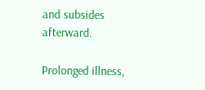and subsides afterward.

Prolonged illness,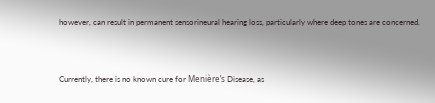however, can result in permanent sensorineural hearing loss, particularly where deep tones are concerned.


Currently, there is no known cure for Menière’s Disease, as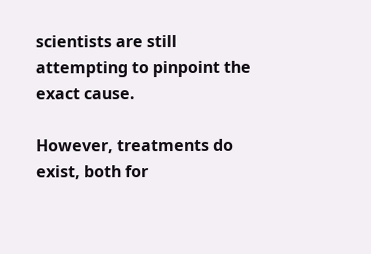scientists are still attempting to pinpoint the exact cause.

However, treatments do exist, both for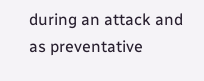during an attack and as preventative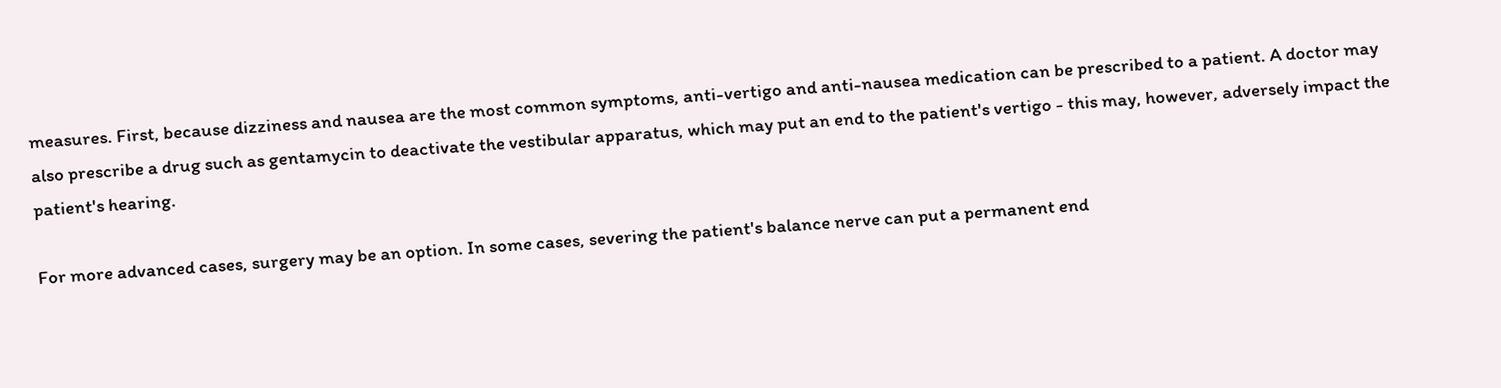measures. First, because dizziness and nausea are the most common symptoms, anti-vertigo and anti-nausea medication can be prescribed to a patient. A doctor may also prescribe a drug such as gentamycin to deactivate the vestibular apparatus, which may put an end to the patient's vertigo - this may, however, adversely impact the patient's hearing.

For more advanced cases, surgery may be an option. In some cases, severing the patient's balance nerve can put a permanent end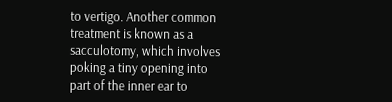to vertigo. Another common treatment is known as a sacculotomy, which involves poking a tiny opening into part of the inner ear to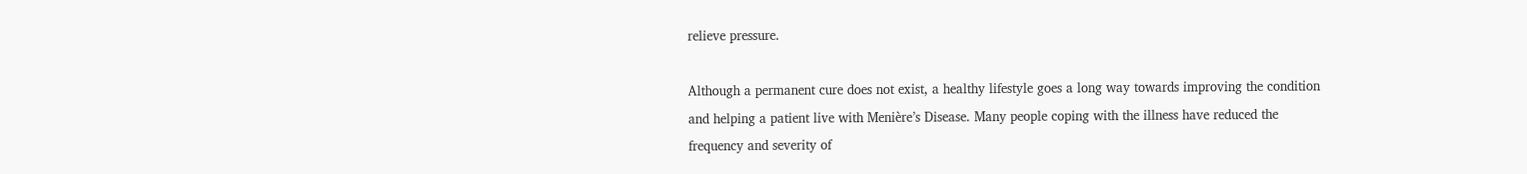relieve pressure.

Although a permanent cure does not exist, a healthy lifestyle goes a long way towards improving the condition and helping a patient live with Menière’s Disease. Many people coping with the illness have reduced the frequency and severity of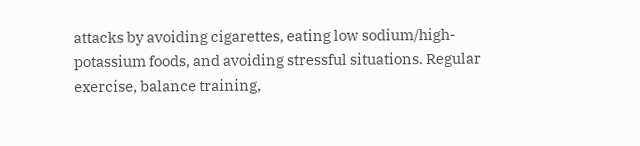attacks by avoiding cigarettes, eating low sodium/high-potassium foods, and avoiding stressful situations. Regular exercise, balance training,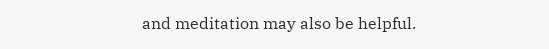and meditation may also be helpful.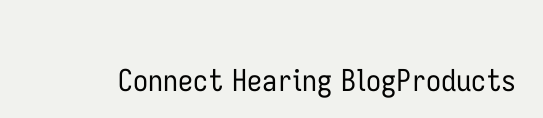Connect Hearing BlogProducts